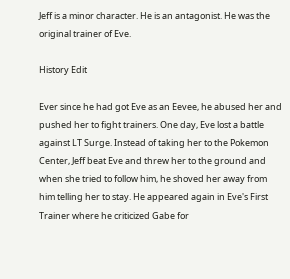Jeff is a minor character. He is an antagonist. He was the original trainer of Eve.

History Edit

Ever since he had got Eve as an Eevee, he abused her and pushed her to fight trainers. One day, Eve lost a battle against LT Surge. Instead of taking her to the Pokemon Center, Jeff beat Eve and threw her to the ground and when she tried to follow him, he shoved her away from him telling her to stay. He appeared again in Eve's First Trainer where he criticized Gabe for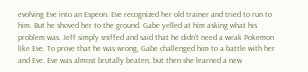evolving Eve into an Espeon. Eve recognized her old trainer and tried to run to him. But he shoved her to the ground. Gabe yelled at him asking what his problem was. Jeff simply sniffed and said that he didn't need a weak Pokemon like Eve. To prove that he was wrong, Gabe challenged him to a battle with her and Eve. Eve was almost brutally beaten, but then she learned a new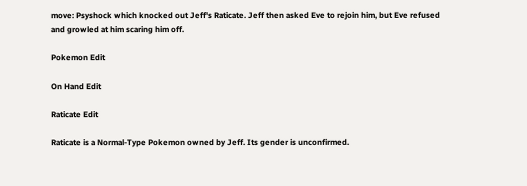move: Psyshock which knocked out Jeff's Raticate. Jeff then asked Eve to rejoin him, but Eve refused and growled at him scaring him off.

Pokemon Edit

On Hand Edit

Raticate Edit

Raticate is a Normal-Type Pokemon owned by Jeff. Its gender is unconfirmed.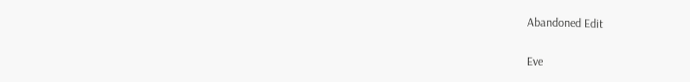Abandoned Edit


Eve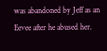was abandoned by Jeff as an Eevee after he abused her.